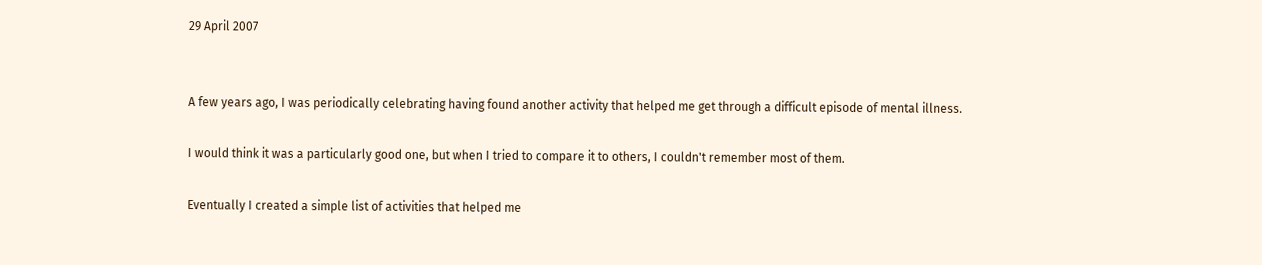29 April 2007


A few years ago, I was periodically celebrating having found another activity that helped me get through a difficult episode of mental illness.

I would think it was a particularly good one, but when I tried to compare it to others, I couldn't remember most of them.

Eventually I created a simple list of activities that helped me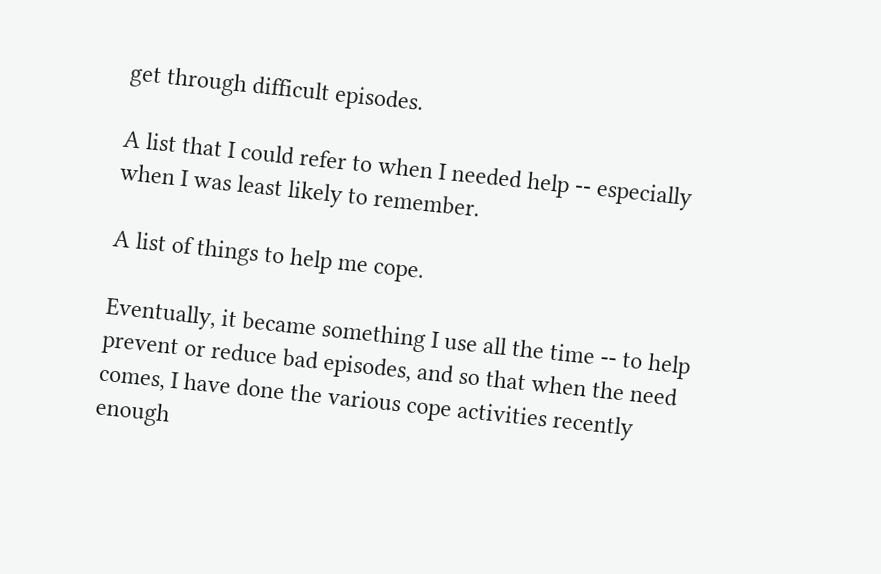get through difficult episodes.

A list that I could refer to when I needed help -- especially when I was least likely to remember.

A list of things to help me cope.

Eventually, it became something I use all the time -- to help prevent or reduce bad episodes, and so that when the need comes, I have done the various cope activities recently enough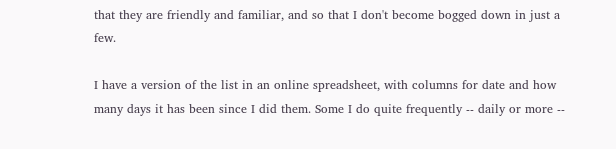that they are friendly and familiar, and so that I don't become bogged down in just a few.

I have a version of the list in an online spreadsheet, with columns for date and how many days it has been since I did them. Some I do quite frequently -- daily or more --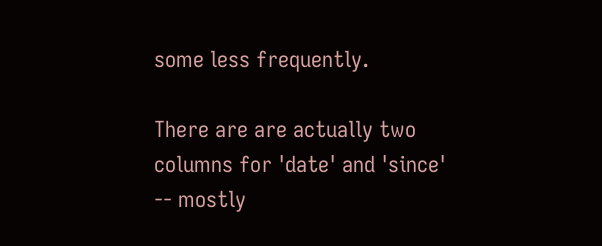some less frequently.

There are are actually two columns for 'date' and 'since' -- mostly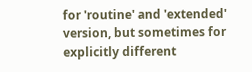for 'routine' and 'extended' version, but sometimes for explicitly different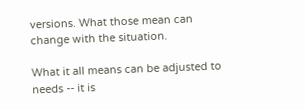versions. What those mean can change with the situation.

What it all means can be adjusted to needs -- it is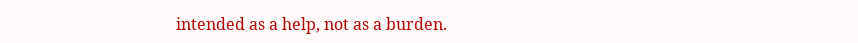intended as a help, not as a burden.